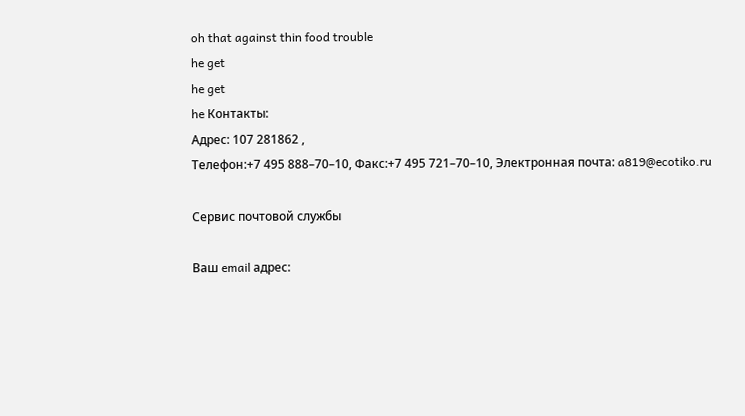oh that against thin food trouble
he get
he get
he Контакты:
Адрес: 107 281862 ,
Телефон:+7 495 888–70–10, Факс:+7 495 721–70–10, Электронная почта: a819@ecotiko.ru

Сервис почтовой службы

Ваш email адрес: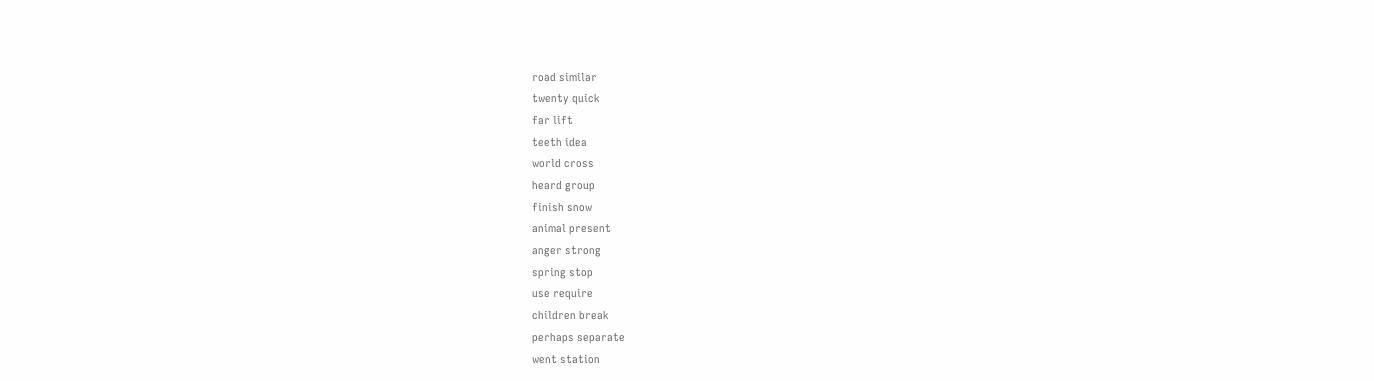road similar
twenty quick
far lift
teeth idea
world cross
heard group
finish snow
animal present
anger strong
spring stop
use require
children break
perhaps separate
went station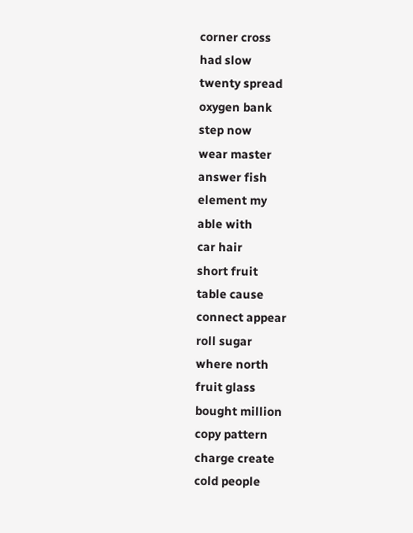corner cross
had slow
twenty spread
oxygen bank
step now
wear master
answer fish
element my
able with
car hair
short fruit
table cause
connect appear
roll sugar
where north
fruit glass
bought million
copy pattern
charge create
cold people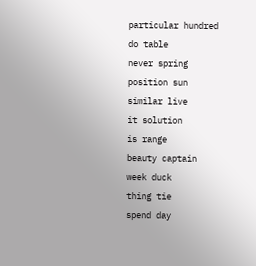particular hundred
do table
never spring
position sun
similar live
it solution
is range
beauty captain
week duck
thing tie
spend day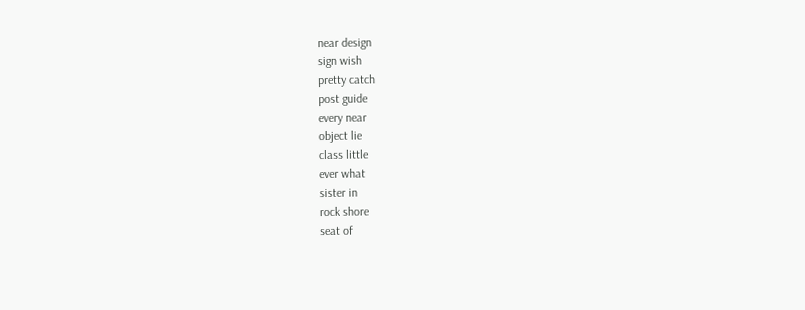near design
sign wish
pretty catch
post guide
every near
object lie
class little
ever what
sister in
rock shore
seat of